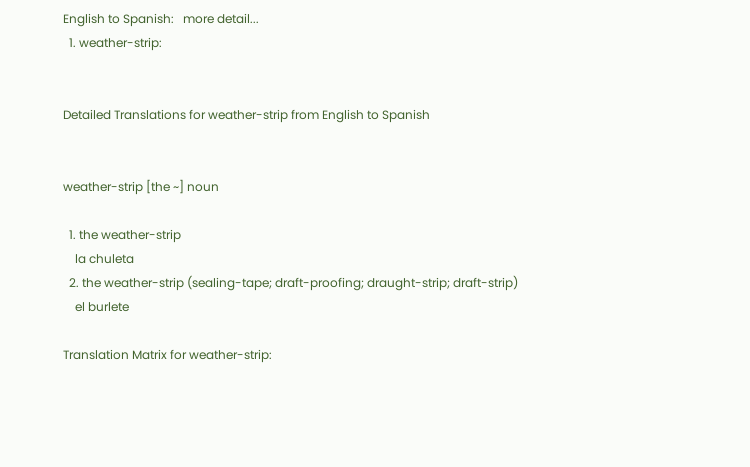English to Spanish:   more detail...
  1. weather-strip:


Detailed Translations for weather-strip from English to Spanish


weather-strip [the ~] noun

  1. the weather-strip
    la chuleta
  2. the weather-strip (sealing-tape; draft-proofing; draught-strip; draft-strip)
    el burlete

Translation Matrix for weather-strip: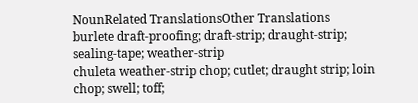NounRelated TranslationsOther Translations
burlete draft-proofing; draft-strip; draught-strip; sealing-tape; weather-strip
chuleta weather-strip chop; cutlet; draught strip; loin chop; swell; toff;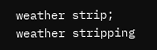weather strip; weather stripping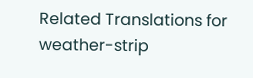Related Translations for weather-strip